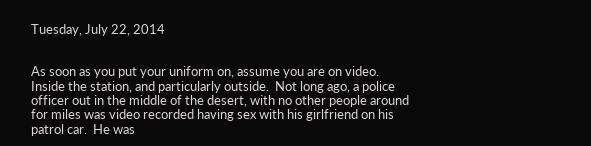Tuesday, July 22, 2014


As soon as you put your uniform on, assume you are on video.  Inside the station, and particularly outside.  Not long ago, a police officer out in the middle of the desert, with no other people around for miles was video recorded having sex with his girlfriend on his patrol car.  He was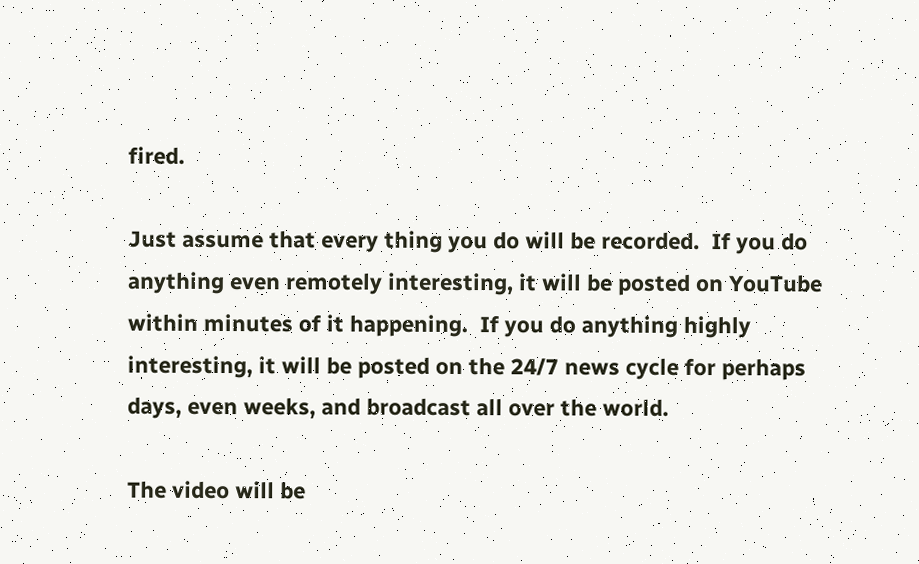fired.

Just assume that every thing you do will be recorded.  If you do anything even remotely interesting, it will be posted on YouTube within minutes of it happening.  If you do anything highly interesting, it will be posted on the 24/7 news cycle for perhaps days, even weeks, and broadcast all over the world.

The video will be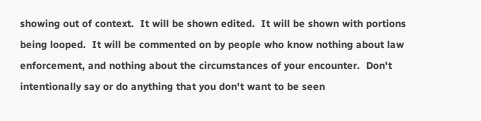showing out of context.  It will be shown edited.  It will be shown with portions being looped.  It will be commented on by people who know nothing about law enforcement, and nothing about the circumstances of your encounter.  Don't intentionally say or do anything that you don't want to be seen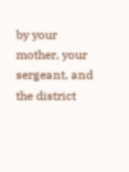by your mother, your sergeant, and the district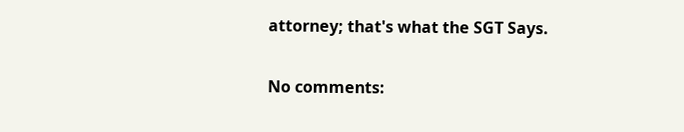attorney; that's what the SGT Says.

No comments: